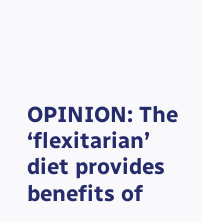OPINION: The ‘flexitarian’ diet provides benefits of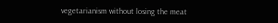vegetarianism without losing the meat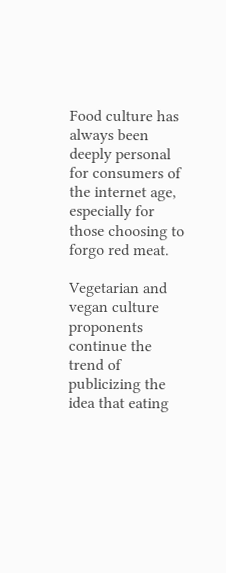Food culture has always been deeply personal for consumers of the internet age, especially for those choosing to forgo red meat.

Vegetarian and vegan culture proponents continue the trend of publicizing the idea that eating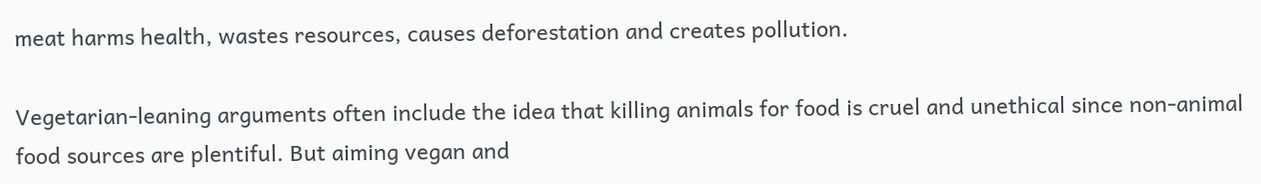meat harms health, wastes resources, causes deforestation and creates pollution.

Vegetarian-leaning arguments often include the idea that killing animals for food is cruel and unethical since non-animal food sources are plentiful. But aiming vegan and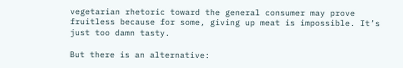vegetarian rhetoric toward the general consumer may prove fruitless because for some, giving up meat is impossible. It’s just too damn tasty.

But there is an alternative: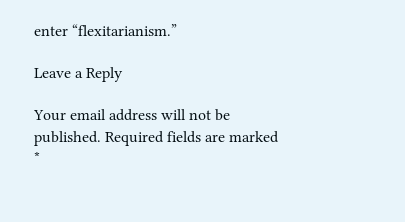enter “flexitarianism.”

Leave a Reply

Your email address will not be published. Required fields are marked *